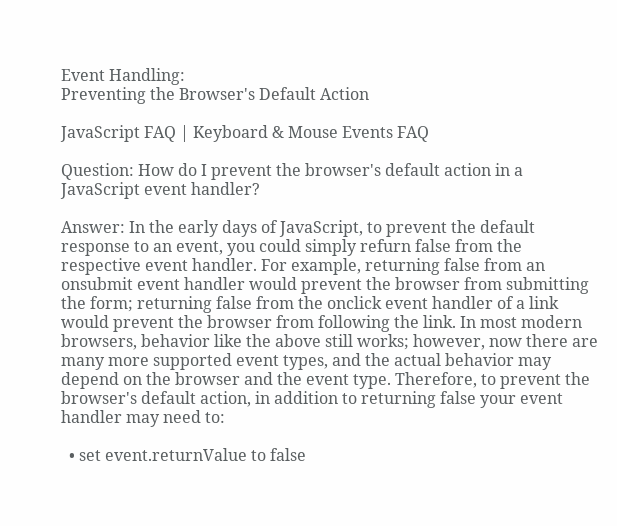Event Handling:
Preventing the Browser's Default Action

JavaScript FAQ | Keyboard & Mouse Events FAQ

Question: How do I prevent the browser's default action in a JavaScript event handler?

Answer: In the early days of JavaScript, to prevent the default response to an event, you could simply refurn false from the respective event handler. For example, returning false from an onsubmit event handler would prevent the browser from submitting the form; returning false from the onclick event handler of a link would prevent the browser from following the link. In most modern browsers, behavior like the above still works; however, now there are many more supported event types, and the actual behavior may depend on the browser and the event type. Therefore, to prevent the browser's default action, in addition to returning false your event handler may need to:

  • set event.returnValue to false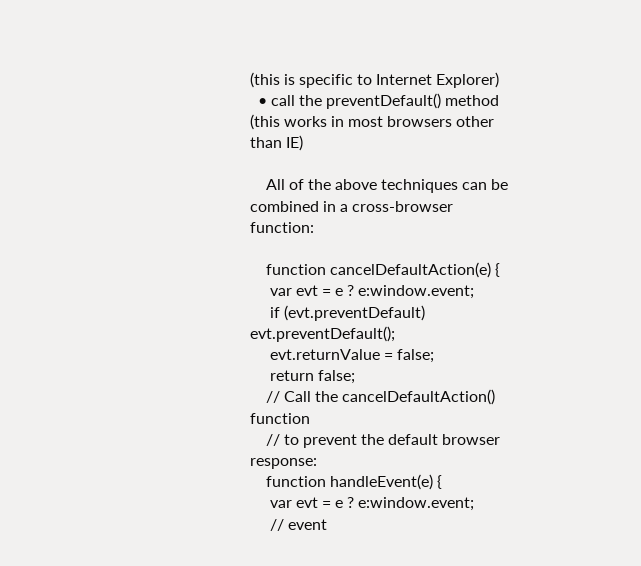(this is specific to Internet Explorer)
  • call the preventDefault() method (this works in most browsers other than IE)

    All of the above techniques can be combined in a cross-browser function:

    function cancelDefaultAction(e) {
     var evt = e ? e:window.event;
     if (evt.preventDefault) evt.preventDefault();
     evt.returnValue = false;
     return false;
    // Call the cancelDefaultAction() function
    // to prevent the default browser response:
    function handleEvent(e) {
     var evt = e ? e:window.event;
     // event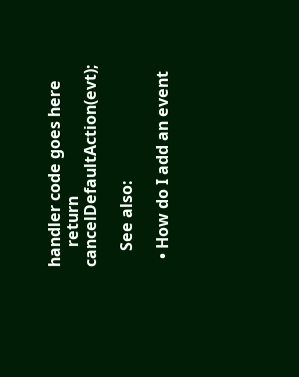handler code goes here
     return cancelDefaultAction(evt);

    See also:

  • How do I add an event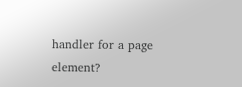handler for a page element?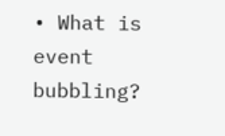• What is event bubbling?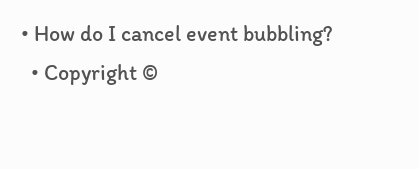• How do I cancel event bubbling?
  • Copyright ©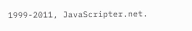1999-2011, JavaScripter.net.